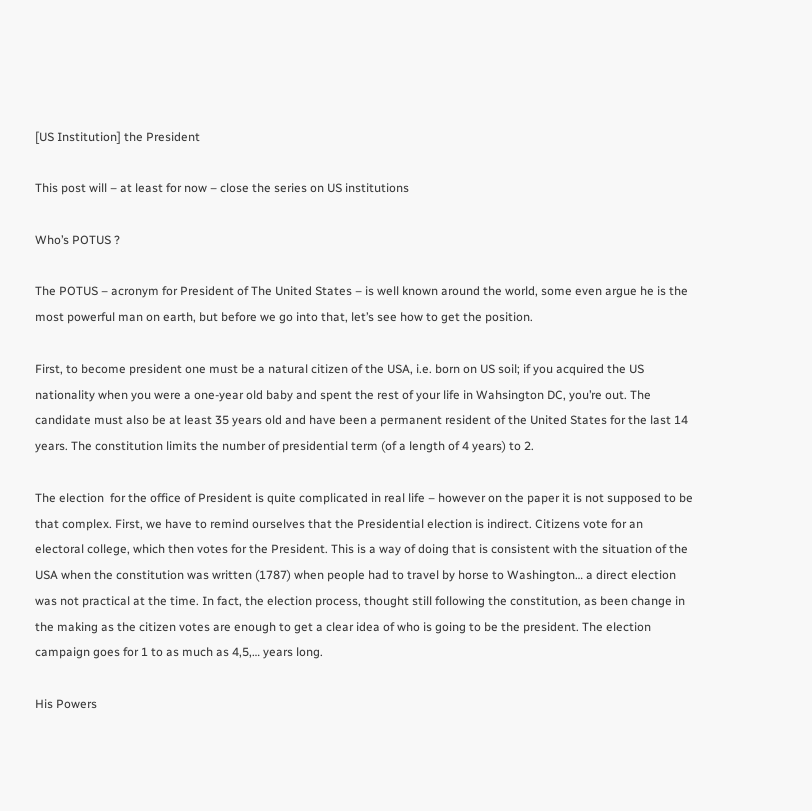[US Institution] the President

This post will – at least for now – close the series on US institutions

Who’s POTUS ?

The POTUS – acronym for President of The United States – is well known around the world, some even argue he is the most powerful man on earth, but before we go into that, let’s see how to get the position.

First, to become president one must be a natural citizen of the USA, i.e. born on US soil; if you acquired the US nationality when you were a one-year old baby and spent the rest of your life in Wahsington DC, you’re out. The candidate must also be at least 35 years old and have been a permanent resident of the United States for the last 14 years. The constitution limits the number of presidential term (of a length of 4 years) to 2.

The election  for the office of President is quite complicated in real life – however on the paper it is not supposed to be that complex. First, we have to remind ourselves that the Presidential election is indirect. Citizens vote for an electoral college, which then votes for the President. This is a way of doing that is consistent with the situation of the USA when the constitution was written (1787) when people had to travel by horse to Washington… a direct election was not practical at the time. In fact, the election process, thought still following the constitution, as been change in the making as the citizen votes are enough to get a clear idea of who is going to be the president. The election campaign goes for 1 to as much as 4,5,… years long.

His Powers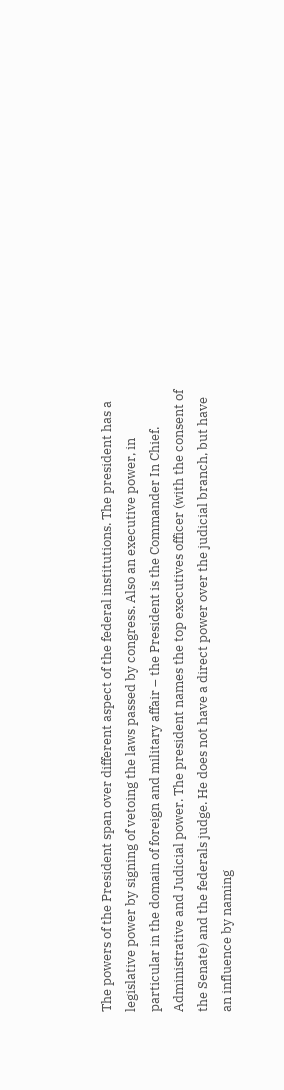The powers of the President span over different aspect of the federal institutions. The president has a legislative power by signing of vetoing the laws passed by congress. Also an executive power, in particular in the domain of foreign and military affair – the President is the Commander In Chief. Administrative and Judicial power. The president names the top executives officer (with the consent of the Senate) and the federals judge. He does not have a direct power over the judicial branch, but have an influence by naming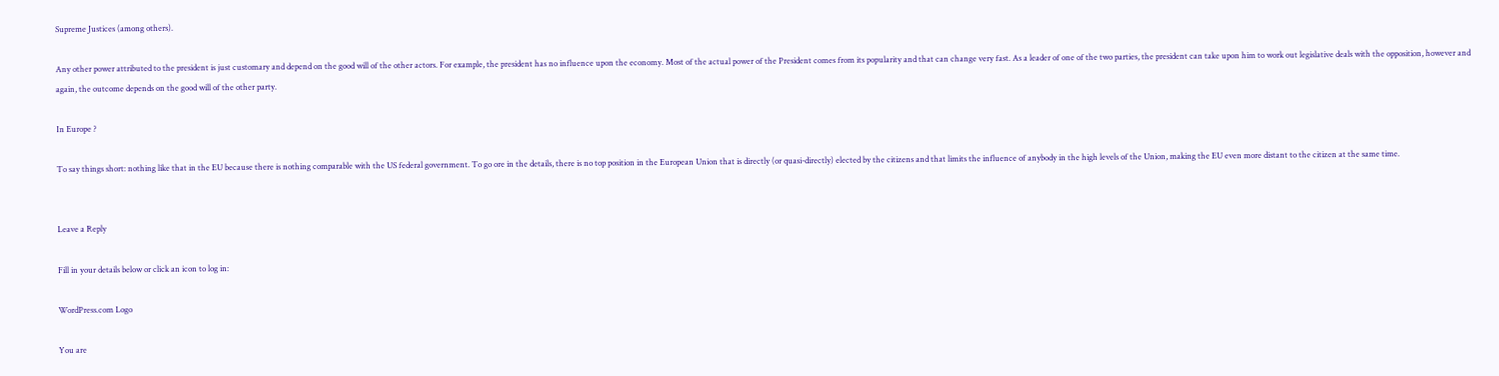Supreme Justices (among others).

Any other power attributed to the president is just customary and depend on the good will of the other actors. For example, the president has no influence upon the economy. Most of the actual power of the President comes from its popularity and that can change very fast. As a leader of one of the two parties, the president can take upon him to work out legislative deals with the opposition, however and again, the outcome depends on the good will of the other party.

In Europe ?

To say things short: nothing like that in the EU because there is nothing comparable with the US federal government. To go ore in the details, there is no top position in the European Union that is directly (or quasi-directly) elected by the citizens and that limits the influence of anybody in the high levels of the Union, making the EU even more distant to the citizen at the same time.


Leave a Reply

Fill in your details below or click an icon to log in:

WordPress.com Logo

You are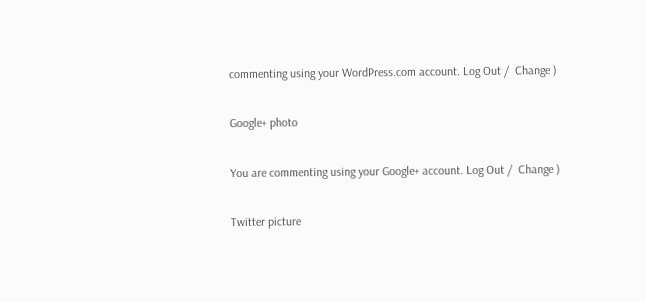commenting using your WordPress.com account. Log Out /  Change )

Google+ photo

You are commenting using your Google+ account. Log Out /  Change )

Twitter picture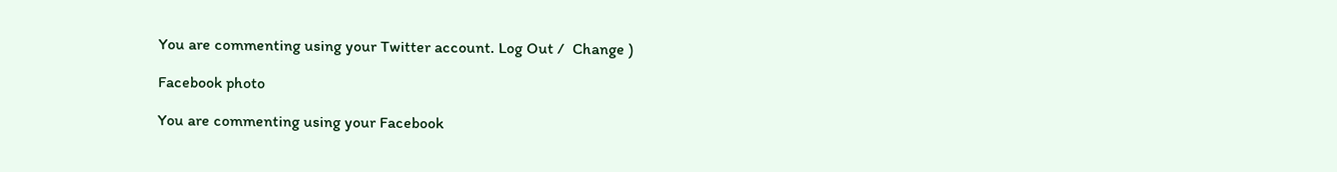You are commenting using your Twitter account. Log Out /  Change )

Facebook photo

You are commenting using your Facebook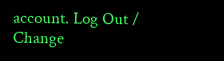account. Log Out /  Change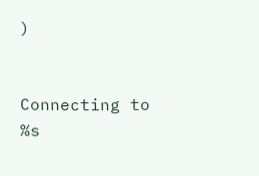)


Connecting to %s